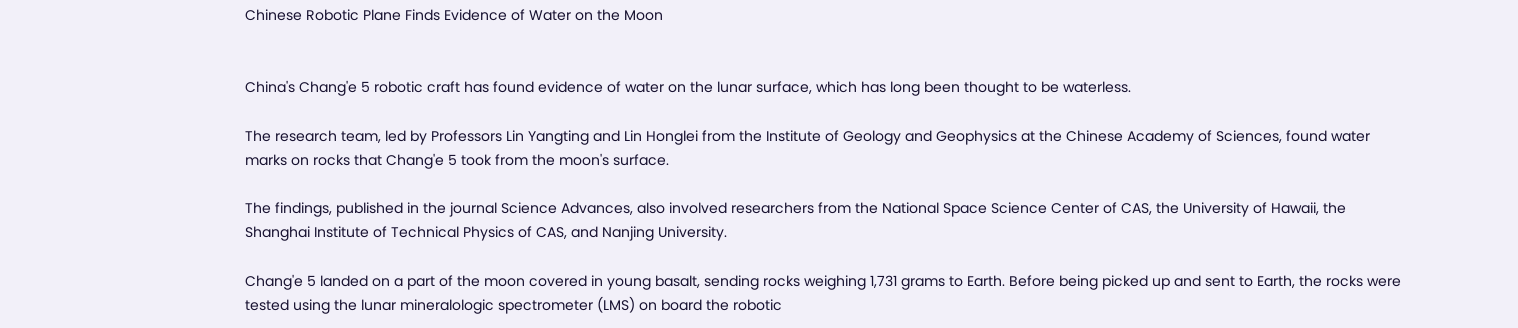Chinese Robotic Plane Finds Evidence of Water on the Moon


China's Chang'e 5 robotic craft has found evidence of water on the lunar surface, which has long been thought to be waterless.

The research team, led by Professors Lin Yangting and Lin Honglei from the Institute of Geology and Geophysics at the Chinese Academy of Sciences, found water marks on rocks that Chang'e 5 took from the moon's surface.

The findings, published in the journal Science Advances, also involved researchers from the National Space Science Center of CAS, the University of Hawaii, the Shanghai Institute of Technical Physics of CAS, and Nanjing University.

Chang'e 5 landed on a part of the moon covered in young basalt, sending rocks weighing 1,731 grams to Earth. Before being picked up and sent to Earth, the rocks were tested using the lunar mineralologic spectrometer (LMS) on board the robotic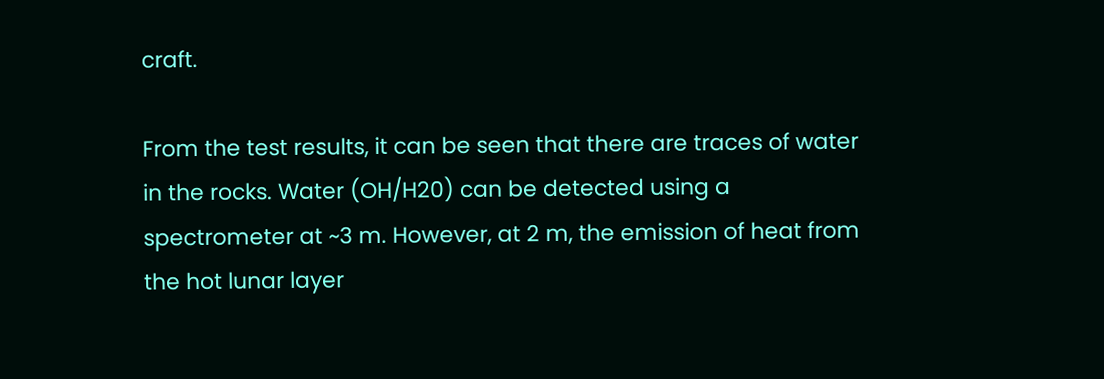craft.

From the test results, it can be seen that there are traces of water in the rocks. Water (OH/H20) can be detected using a spectrometer at ~3 m. However, at 2 m, the emission of heat from the hot lunar layer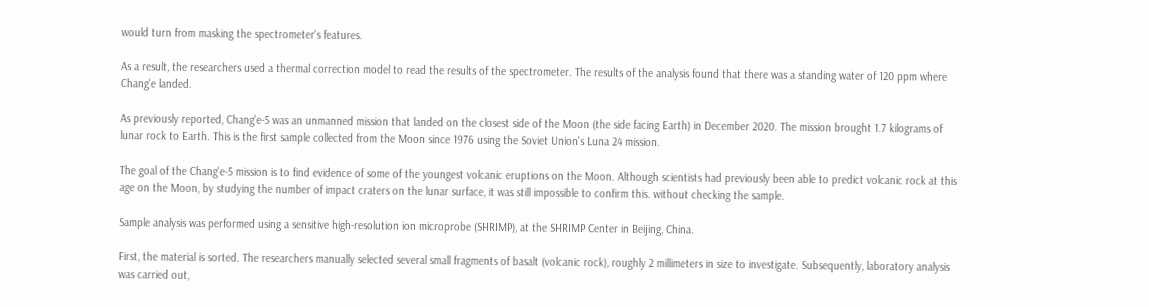would turn from masking the spectrometer's features.

As a result, the researchers used a thermal correction model to read the results of the spectrometer. The results of the analysis found that there was a standing water of 120 ppm where Chang'e landed.

As previously reported, Chang'e-5 was an unmanned mission that landed on the closest side of the Moon (the side facing Earth) in December 2020. The mission brought 1.7 kilograms of lunar rock to Earth. This is the first sample collected from the Moon since 1976 using the Soviet Union's Luna 24 mission.

The goal of the Chang'e-5 mission is to find evidence of some of the youngest volcanic eruptions on the Moon. Although scientists had previously been able to predict volcanic rock at this age on the Moon, by studying the number of impact craters on the lunar surface, it was still impossible to confirm this. without checking the sample.

Sample analysis was performed using a sensitive high-resolution ion microprobe (SHRIMP), at the SHRIMP Center in Beijing, China.

First, the material is sorted. The researchers manually selected several small fragments of basalt (volcanic rock), roughly 2 millimeters in size to investigate. Subsequently, laboratory analysis was carried out,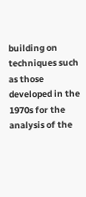building on techniques such as those developed in the 1970s for the analysis of the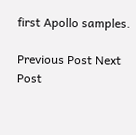first Apollo samples.

Previous Post Next Post